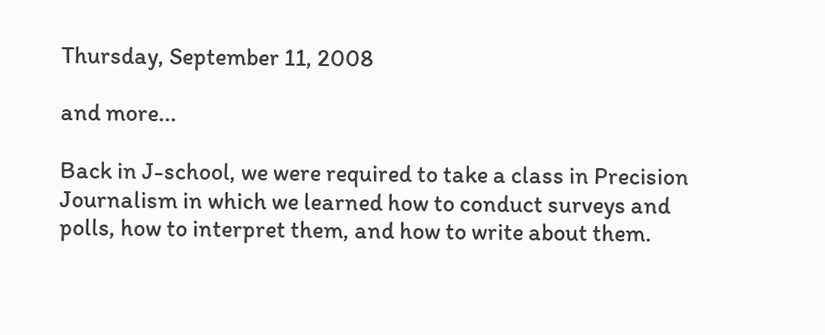Thursday, September 11, 2008

and more...

Back in J-school, we were required to take a class in Precision Journalism in which we learned how to conduct surveys and polls, how to interpret them, and how to write about them.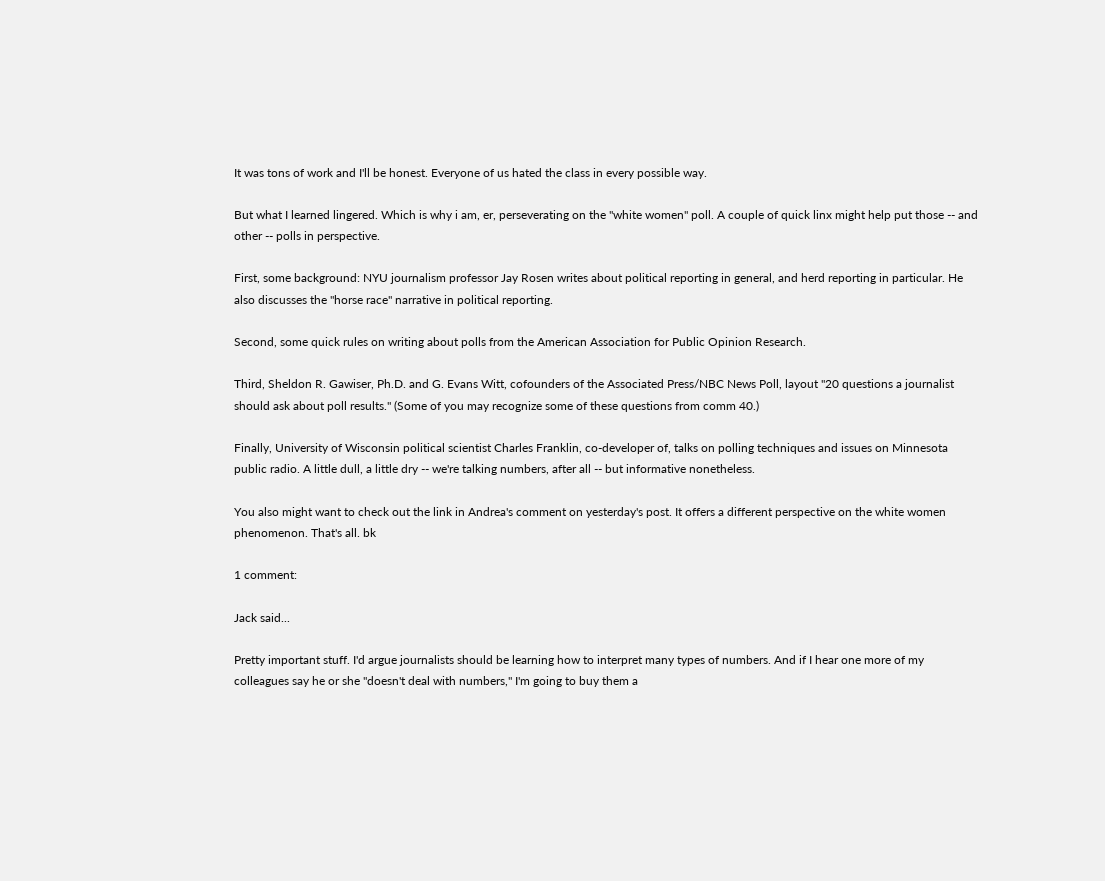It was tons of work and I'll be honest. Everyone of us hated the class in every possible way.

But what I learned lingered. Which is why i am, er, perseverating on the "white women" poll. A couple of quick linx might help put those -- and other -- polls in perspective.

First, some background: NYU journalism professor Jay Rosen writes about political reporting in general, and herd reporting in particular. He also discusses the "horse race" narrative in political reporting.

Second, some quick rules on writing about polls from the American Association for Public Opinion Research.

Third, Sheldon R. Gawiser, Ph.D. and G. Evans Witt, cofounders of the Associated Press/NBC News Poll, layout "20 questions a journalist should ask about poll results." (Some of you may recognize some of these questions from comm 40.)

Finally, University of Wisconsin political scientist Charles Franklin, co-developer of, talks on polling techniques and issues on Minnesota public radio. A little dull, a little dry -- we're talking numbers, after all -- but informative nonetheless.

You also might want to check out the link in Andrea's comment on yesterday's post. It offers a different perspective on the white women phenomenon. That's all. bk

1 comment:

Jack said...

Pretty important stuff. I'd argue journalists should be learning how to interpret many types of numbers. And if I hear one more of my colleagues say he or she "doesn't deal with numbers," I'm going to buy them a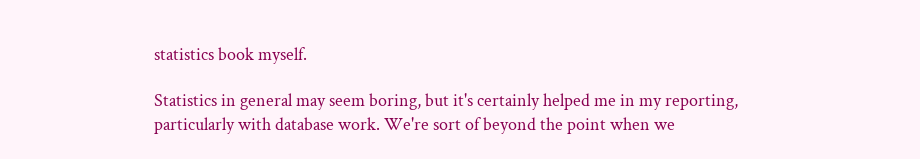statistics book myself.

Statistics in general may seem boring, but it's certainly helped me in my reporting, particularly with database work. We're sort of beyond the point when we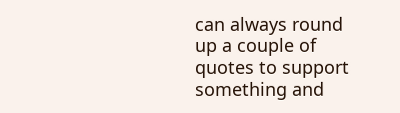can always round up a couple of quotes to support something and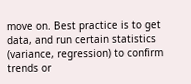move on. Best practice is to get data, and run certain statistics (variance, regression) to confirm trends or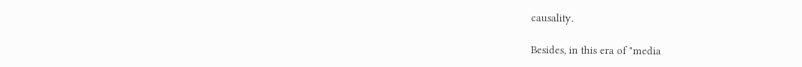causality.

Besides, in this era of "media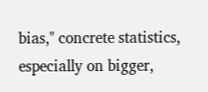bias," concrete statistics, especially on bigger,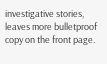investigative stories, leaves more bulletproof copy on the front page.